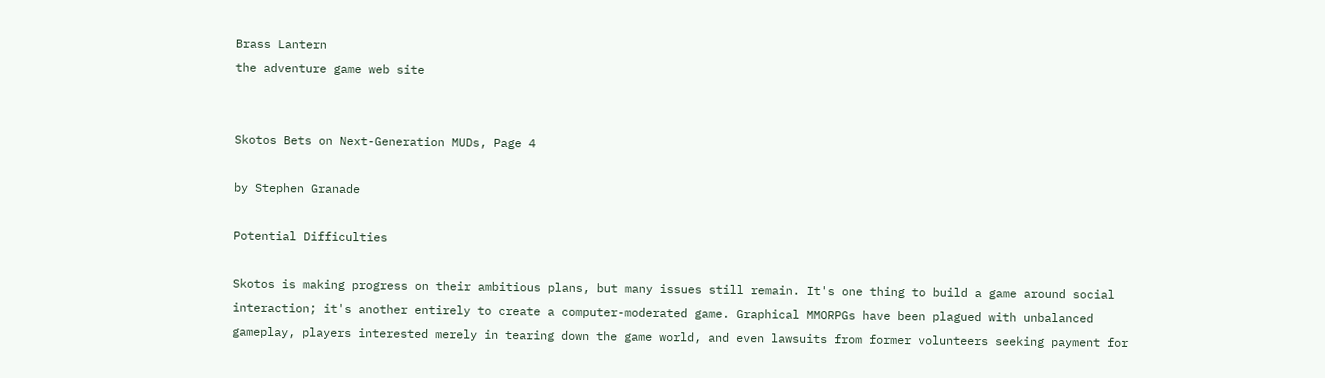Brass Lantern
the adventure game web site


Skotos Bets on Next-Generation MUDs, Page 4

by Stephen Granade

Potential Difficulties

Skotos is making progress on their ambitious plans, but many issues still remain. It's one thing to build a game around social interaction; it's another entirely to create a computer-moderated game. Graphical MMORPGs have been plagued with unbalanced gameplay, players interested merely in tearing down the game world, and even lawsuits from former volunteers seeking payment for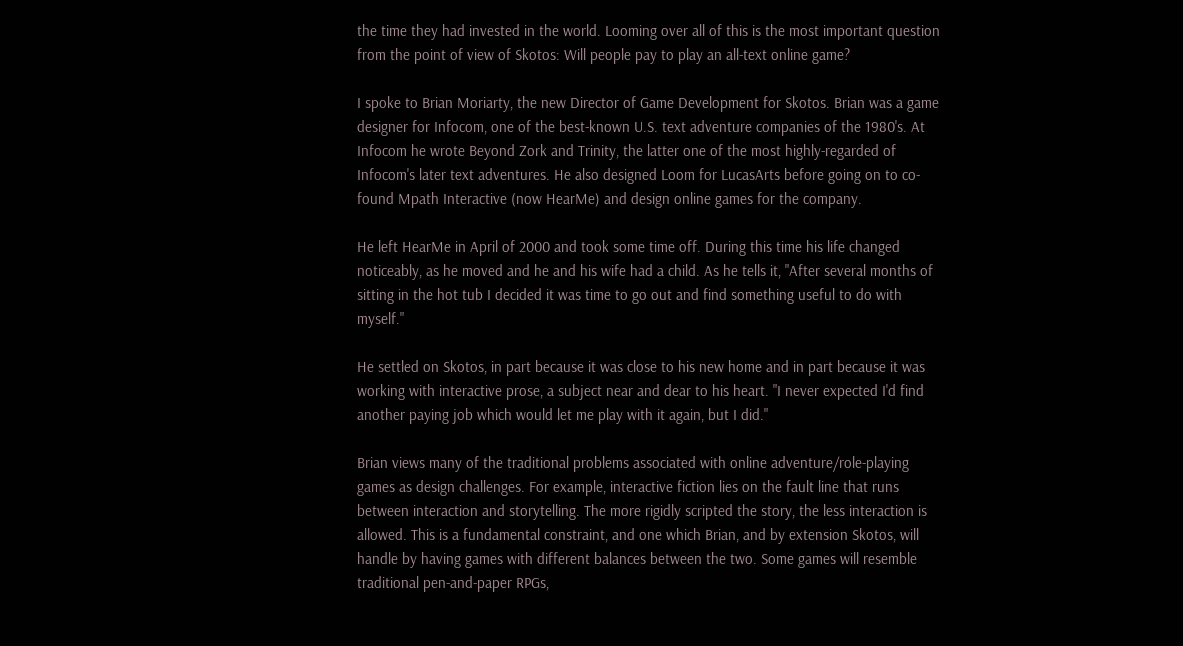the time they had invested in the world. Looming over all of this is the most important question from the point of view of Skotos: Will people pay to play an all-text online game?

I spoke to Brian Moriarty, the new Director of Game Development for Skotos. Brian was a game designer for Infocom, one of the best-known U.S. text adventure companies of the 1980's. At Infocom he wrote Beyond Zork and Trinity, the latter one of the most highly-regarded of Infocom's later text adventures. He also designed Loom for LucasArts before going on to co-found Mpath Interactive (now HearMe) and design online games for the company.

He left HearMe in April of 2000 and took some time off. During this time his life changed noticeably, as he moved and he and his wife had a child. As he tells it, "After several months of sitting in the hot tub I decided it was time to go out and find something useful to do with myself."

He settled on Skotos, in part because it was close to his new home and in part because it was working with interactive prose, a subject near and dear to his heart. "I never expected I'd find another paying job which would let me play with it again, but I did."

Brian views many of the traditional problems associated with online adventure/role-playing games as design challenges. For example, interactive fiction lies on the fault line that runs between interaction and storytelling. The more rigidly scripted the story, the less interaction is allowed. This is a fundamental constraint, and one which Brian, and by extension Skotos, will handle by having games with different balances between the two. Some games will resemble traditional pen-and-paper RPGs,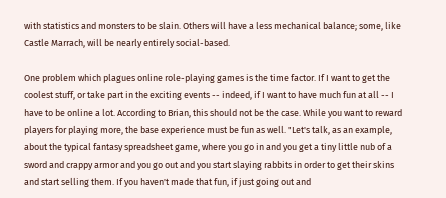with statistics and monsters to be slain. Others will have a less mechanical balance; some, like Castle Marrach, will be nearly entirely social-based.

One problem which plagues online role-playing games is the time factor. If I want to get the coolest stuff, or take part in the exciting events -- indeed, if I want to have much fun at all -- I have to be online a lot. According to Brian, this should not be the case. While you want to reward players for playing more, the base experience must be fun as well. "Let's talk, as an example, about the typical fantasy spreadsheet game, where you go in and you get a tiny little nub of a sword and crappy armor and you go out and you start slaying rabbits in order to get their skins and start selling them. If you haven't made that fun, if just going out and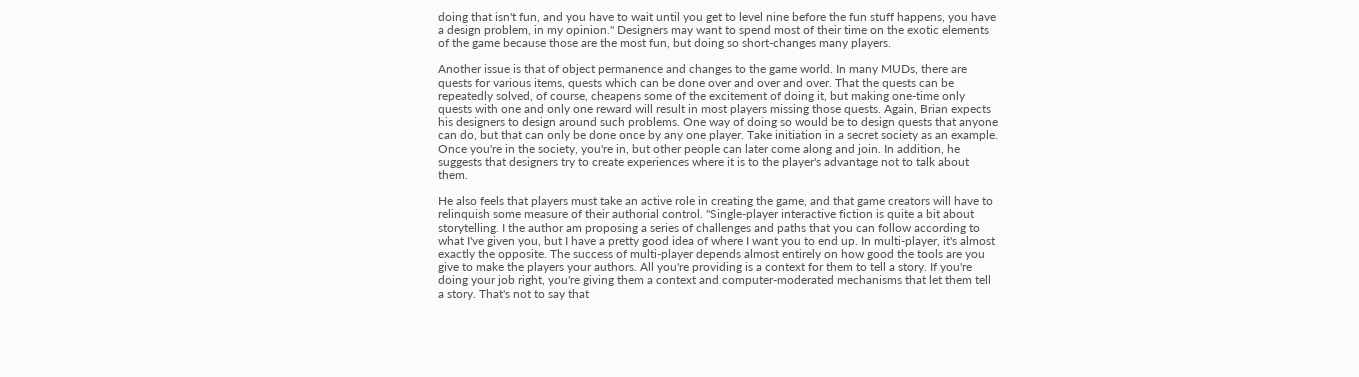doing that isn't fun, and you have to wait until you get to level nine before the fun stuff happens, you have a design problem, in my opinion." Designers may want to spend most of their time on the exotic elements of the game because those are the most fun, but doing so short-changes many players.

Another issue is that of object permanence and changes to the game world. In many MUDs, there are quests for various items, quests which can be done over and over and over. That the quests can be repeatedly solved, of course, cheapens some of the excitement of doing it, but making one-time only quests with one and only one reward will result in most players missing those quests. Again, Brian expects his designers to design around such problems. One way of doing so would be to design quests that anyone can do, but that can only be done once by any one player. Take initiation in a secret society as an example. Once you're in the society, you're in, but other people can later come along and join. In addition, he suggests that designers try to create experiences where it is to the player's advantage not to talk about them.

He also feels that players must take an active role in creating the game, and that game creators will have to relinquish some measure of their authorial control. "Single-player interactive fiction is quite a bit about storytelling. I the author am proposing a series of challenges and paths that you can follow according to what I've given you, but I have a pretty good idea of where I want you to end up. In multi-player, it's almost exactly the opposite. The success of multi-player depends almost entirely on how good the tools are you give to make the players your authors. All you're providing is a context for them to tell a story. If you're doing your job right, you're giving them a context and computer-moderated mechanisms that let them tell a story. That's not to say that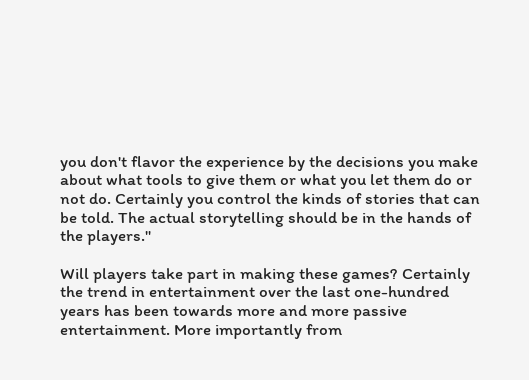you don't flavor the experience by the decisions you make about what tools to give them or what you let them do or not do. Certainly you control the kinds of stories that can be told. The actual storytelling should be in the hands of the players."

Will players take part in making these games? Certainly the trend in entertainment over the last one-hundred years has been towards more and more passive entertainment. More importantly from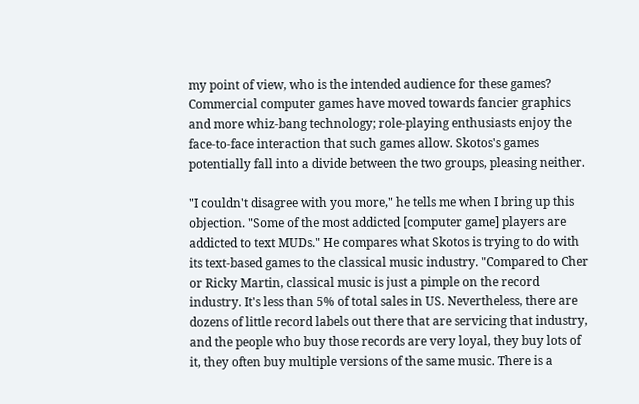my point of view, who is the intended audience for these games? Commercial computer games have moved towards fancier graphics and more whiz-bang technology; role-playing enthusiasts enjoy the face-to-face interaction that such games allow. Skotos's games potentially fall into a divide between the two groups, pleasing neither.

"I couldn't disagree with you more," he tells me when I bring up this objection. "Some of the most addicted [computer game] players are addicted to text MUDs." He compares what Skotos is trying to do with its text-based games to the classical music industry. "Compared to Cher or Ricky Martin, classical music is just a pimple on the record industry. It's less than 5% of total sales in US. Nevertheless, there are dozens of little record labels out there that are servicing that industry, and the people who buy those records are very loyal, they buy lots of it, they often buy multiple versions of the same music. There is a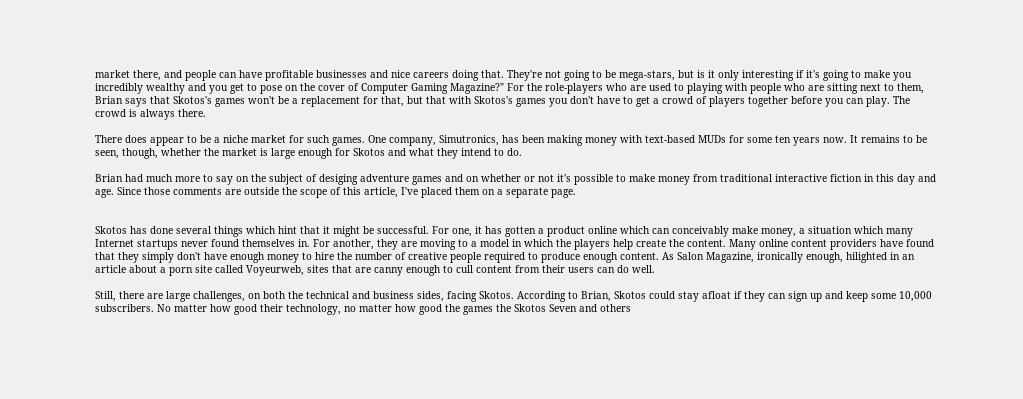market there, and people can have profitable businesses and nice careers doing that. They're not going to be mega-stars, but is it only interesting if it's going to make you incredibly wealthy and you get to pose on the cover of Computer Gaming Magazine?" For the role-players who are used to playing with people who are sitting next to them, Brian says that Skotos's games won't be a replacement for that, but that with Skotos's games you don't have to get a crowd of players together before you can play. The crowd is always there.

There does appear to be a niche market for such games. One company, Simutronics, has been making money with text-based MUDs for some ten years now. It remains to be seen, though, whether the market is large enough for Skotos and what they intend to do.

Brian had much more to say on the subject of desiging adventure games and on whether or not it's possible to make money from traditional interactive fiction in this day and age. Since those comments are outside the scope of this article, I've placed them on a separate page.


Skotos has done several things which hint that it might be successful. For one, it has gotten a product online which can conceivably make money, a situation which many Internet startups never found themselves in. For another, they are moving to a model in which the players help create the content. Many online content providers have found that they simply don't have enough money to hire the number of creative people required to produce enough content. As Salon Magazine, ironically enough, hilighted in an article about a porn site called Voyeurweb, sites that are canny enough to cull content from their users can do well.

Still, there are large challenges, on both the technical and business sides, facing Skotos. According to Brian, Skotos could stay afloat if they can sign up and keep some 10,000 subscribers. No matter how good their technology, no matter how good the games the Skotos Seven and others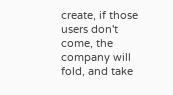create, if those users don't come, the company will fold, and take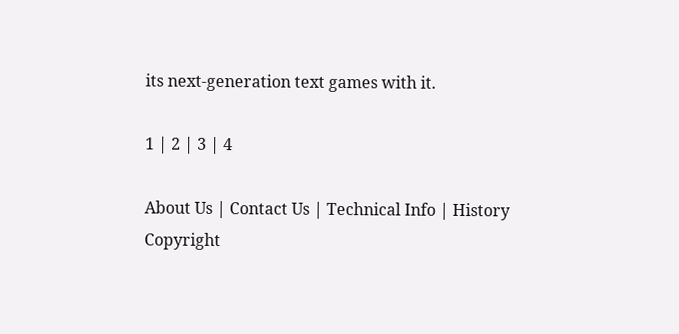its next-generation text games with it.

1 | 2 | 3 | 4

About Us | Contact Us | Technical Info | History
Copyright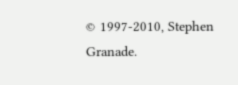© 1997-2010, Stephen Granade.